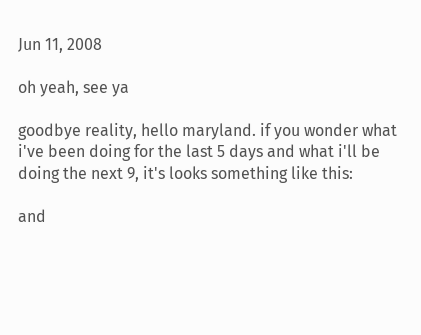Jun 11, 2008

oh yeah, see ya

goodbye reality, hello maryland. if you wonder what i've been doing for the last 5 days and what i'll be doing the next 9, it's looks something like this:

and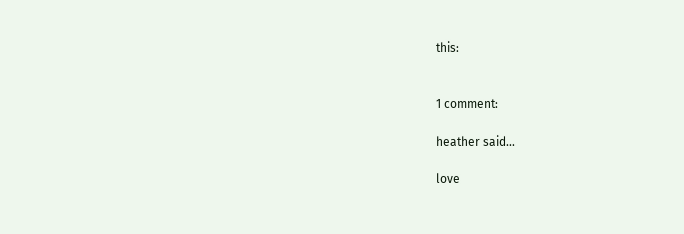this:


1 comment:

heather said...

love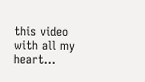this video with all my heart...